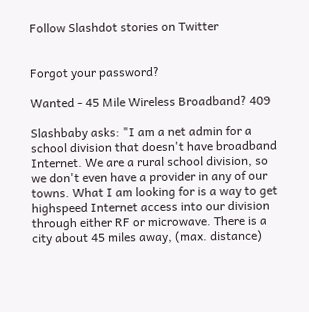Follow Slashdot stories on Twitter


Forgot your password?

Wanted - 45 Mile Wireless Broadband? 409

Slashbaby asks: "I am a net admin for a school division that doesn't have broadband Internet. We are a rural school division, so we don't even have a provider in any of our towns. What I am looking for is a way to get highspeed Internet access into our division through either RF or microwave. There is a city about 45 miles away, (max. distance)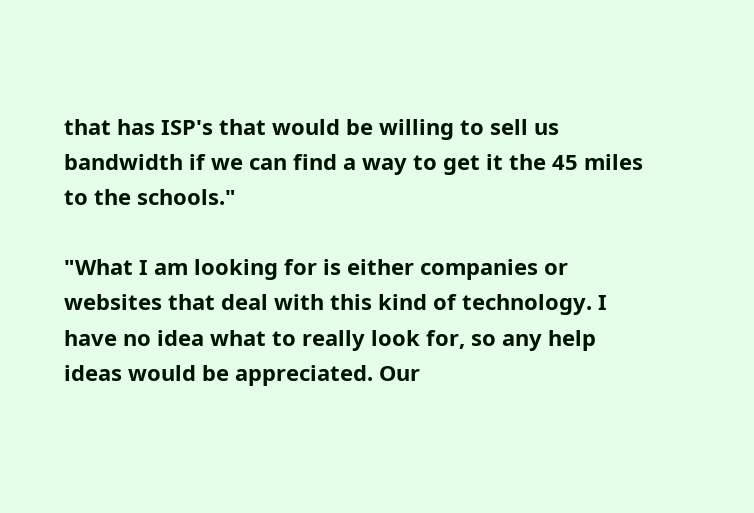that has ISP's that would be willing to sell us bandwidth if we can find a way to get it the 45 miles to the schools."

"What I am looking for is either companies or websites that deal with this kind of technology. I have no idea what to really look for, so any help ideas would be appreciated. Our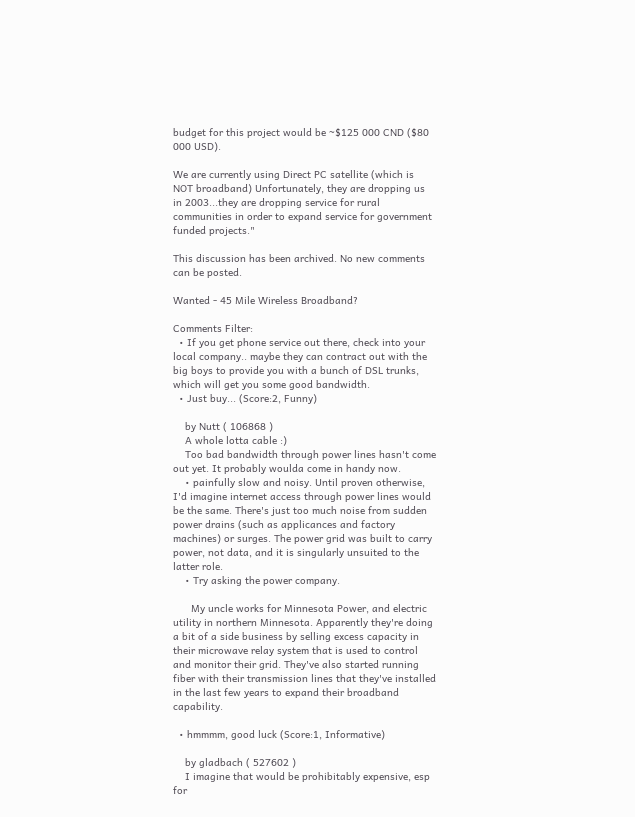budget for this project would be ~$125 000 CND ($80 000 USD).

We are currently using Direct PC satellite (which is NOT broadband) Unfortunately, they are dropping us in 2003...they are dropping service for rural communities in order to expand service for government funded projects."

This discussion has been archived. No new comments can be posted.

Wanted - 45 Mile Wireless Broadband?

Comments Filter:
  • If you get phone service out there, check into your local company.. maybe they can contract out with the big boys to provide you with a bunch of DSL trunks, which will get you some good bandwidth.
  • Just buy... (Score:2, Funny)

    by Nutt ( 106868 )
    A whole lotta cable :)
    Too bad bandwidth through power lines hasn't come out yet. It probably woulda come in handy now.
    • painfully slow and noisy. Until proven otherwise, I'd imagine internet access through power lines would be the same. There's just too much noise from sudden power drains (such as applicances and factory machines) or surges. The power grid was built to carry power, not data, and it is singularly unsuited to the latter role.
    • Try asking the power company.

      My uncle works for Minnesota Power, and electric utility in northern Minnesota. Apparently they're doing a bit of a side business by selling excess capacity in their microwave relay system that is used to control and monitor their grid. They've also started running fiber with their transmission lines that they've installed in the last few years to expand their broadband capability.

  • hmmmm, good luck (Score:1, Informative)

    by gladbach ( 527602 )
    I imagine that would be prohibitably expensive, esp for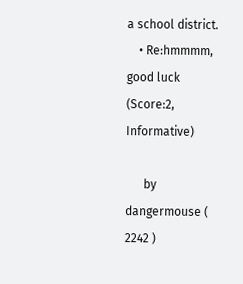a school district.
    • Re:hmmmm, good luck (Score:2, Informative)

      by dangermouse ( 2242 )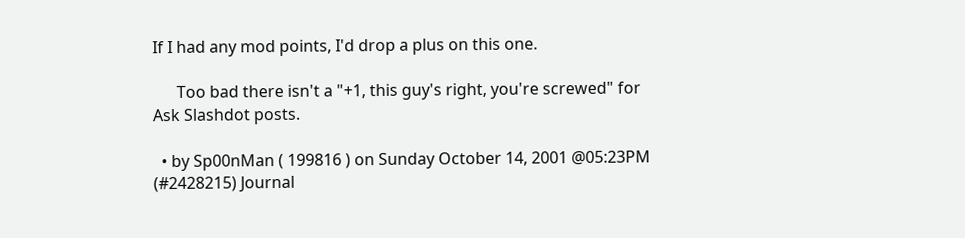If I had any mod points, I'd drop a plus on this one.

      Too bad there isn't a "+1, this guy's right, you're screwed" for Ask Slashdot posts.

  • by Sp00nMan ( 199816 ) on Sunday October 14, 2001 @05:23PM (#2428215) Journal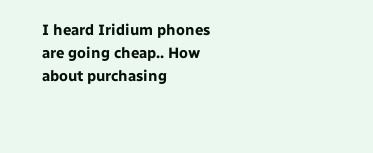I heard Iridium phones are going cheap.. How about purchasing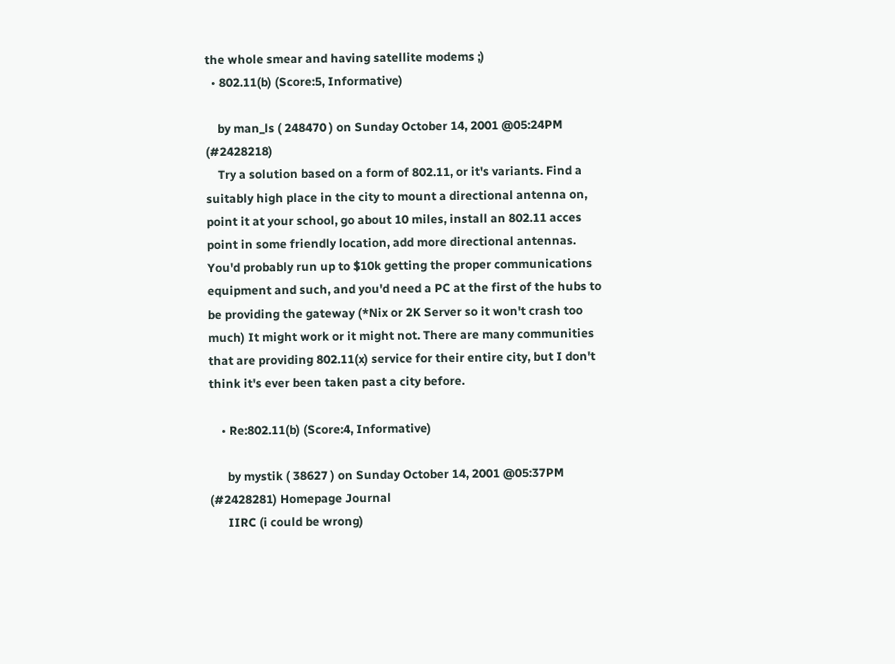the whole smear and having satellite modems ;)
  • 802.11(b) (Score:5, Informative)

    by man_ls ( 248470 ) on Sunday October 14, 2001 @05:24PM (#2428218)
    Try a solution based on a form of 802.11, or it's variants. Find a suitably high place in the city to mount a directional antenna on, point it at your school, go about 10 miles, install an 802.11 acces point in some friendly location, add more directional antennas. You'd probably run up to $10k getting the proper communications equipment and such, and you'd need a PC at the first of the hubs to be providing the gateway (*Nix or 2K Server so it won't crash too much) It might work or it might not. There are many communities that are providing 802.11(x) service for their entire city, but I don't think it's ever been taken past a city before.

    • Re:802.11(b) (Score:4, Informative)

      by mystik ( 38627 ) on Sunday October 14, 2001 @05:37PM (#2428281) Homepage Journal
      IIRC (i could be wrong)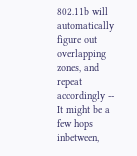802.11b will automatically figure out overlapping zones, and repeat accordingly -- It might be a few hops inbetween,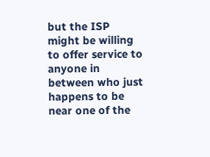but the ISP might be willing to offer service to anyone in between who just happens to be near one of the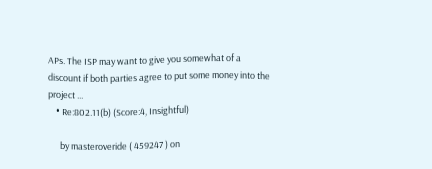APs. The ISP may want to give you somewhat of a discount if both parties agree to put some money into the project ...
    • Re:802.11(b) (Score:4, Insightful)

      by masteroveride ( 459247 ) on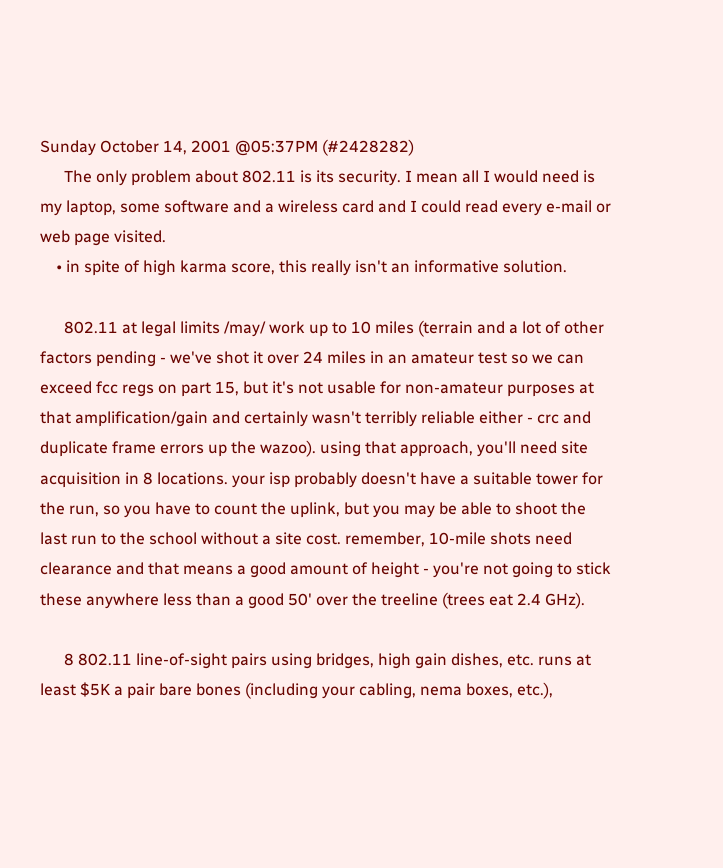Sunday October 14, 2001 @05:37PM (#2428282)
      The only problem about 802.11 is its security. I mean all I would need is my laptop, some software and a wireless card and I could read every e-mail or web page visited.
    • in spite of high karma score, this really isn't an informative solution.

      802.11 at legal limits /may/ work up to 10 miles (terrain and a lot of other factors pending - we've shot it over 24 miles in an amateur test so we can exceed fcc regs on part 15, but it's not usable for non-amateur purposes at that amplification/gain and certainly wasn't terribly reliable either - crc and duplicate frame errors up the wazoo). using that approach, you'll need site acquisition in 8 locations. your isp probably doesn't have a suitable tower for the run, so you have to count the uplink, but you may be able to shoot the last run to the school without a site cost. remember, 10-mile shots need clearance and that means a good amount of height - you're not going to stick these anywhere less than a good 50' over the treeline (trees eat 2.4 GHz).

      8 802.11 line-of-sight pairs using bridges, high gain dishes, etc. runs at least $5K a pair bare bones (including your cabling, nema boxes, etc.),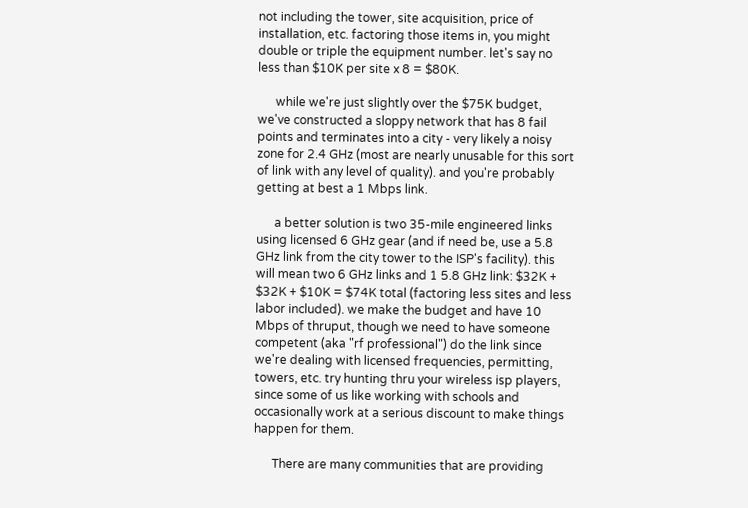not including the tower, site acquisition, price of installation, etc. factoring those items in, you might double or triple the equipment number. let's say no less than $10K per site x 8 = $80K.

      while we're just slightly over the $75K budget, we've constructed a sloppy network that has 8 fail points and terminates into a city - very likely a noisy zone for 2.4 GHz (most are nearly unusable for this sort of link with any level of quality). and you're probably getting at best a 1 Mbps link.

      a better solution is two 35-mile engineered links using licensed 6 GHz gear (and if need be, use a 5.8 GHz link from the city tower to the ISP's facility). this will mean two 6 GHz links and 1 5.8 GHz link: $32K + $32K + $10K = $74K total (factoring less sites and less labor included). we make the budget and have 10 Mbps of thruput, though we need to have someone competent (aka "rf professional") do the link since we're dealing with licensed frequencies, permitting, towers, etc. try hunting thru your wireless isp players, since some of us like working with schools and occasionally work at a serious discount to make things happen for them.

      There are many communities that are providing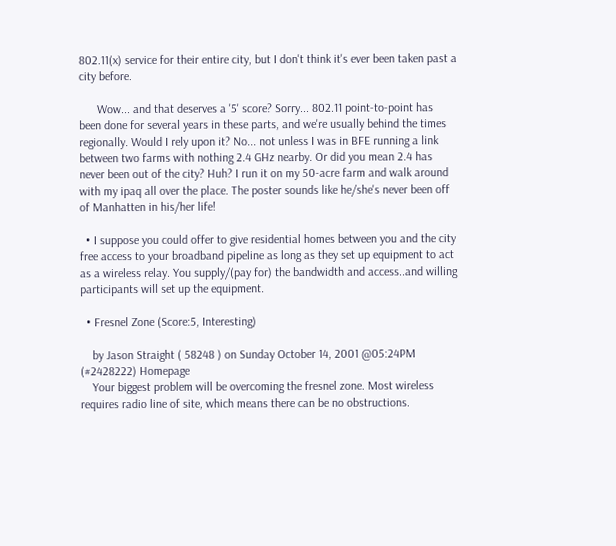802.11(x) service for their entire city, but I don't think it's ever been taken past a city before.

      Wow... and that deserves a '5' score? Sorry... 802.11 point-to-point has been done for several years in these parts, and we're usually behind the times regionally. Would I rely upon it? No... not unless I was in BFE running a link between two farms with nothing 2.4 GHz nearby. Or did you mean 2.4 has never been out of the city? Huh? I run it on my 50-acre farm and walk around with my ipaq all over the place. The poster sounds like he/she's never been off of Manhatten in his/her life!

  • I suppose you could offer to give residential homes between you and the city free access to your broadband pipeline as long as they set up equipment to act as a wireless relay. You supply/(pay for) the bandwidth and access..and willing participants will set up the equipment.

  • Fresnel Zone (Score:5, Interesting)

    by Jason Straight ( 58248 ) on Sunday October 14, 2001 @05:24PM (#2428222) Homepage
    Your biggest problem will be overcoming the fresnel zone. Most wireless requires radio line of site, which means there can be no obstructions.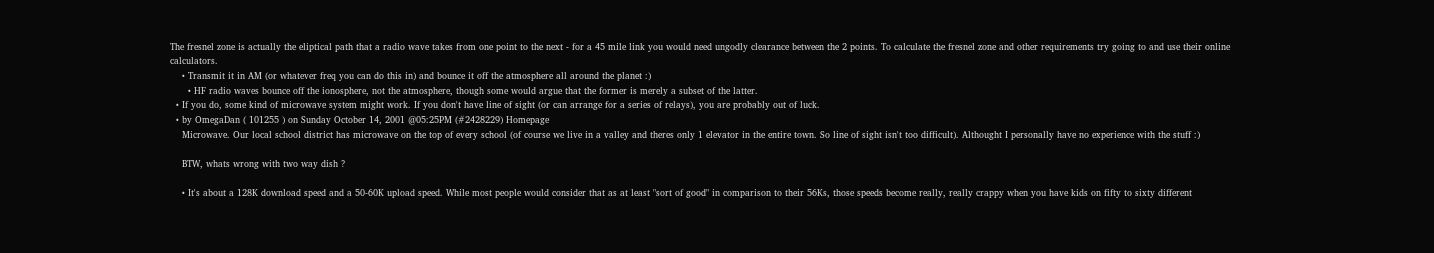The fresnel zone is actually the eliptical path that a radio wave takes from one point to the next - for a 45 mile link you would need ungodly clearance between the 2 points. To calculate the fresnel zone and other requirements try going to and use their online calculators.
    • Transmit it in AM (or whatever freq you can do this in) and bounce it off the atmosphere all around the planet :)
      • HF radio waves bounce off the ionosphere, not the atmosphere, though some would argue that the former is merely a subset of the latter.
  • If you do, some kind of microwave system might work. If you don't have line of sight (or can arrange for a series of relays), you are probably out of luck.
  • by OmegaDan ( 101255 ) on Sunday October 14, 2001 @05:25PM (#2428229) Homepage
    Microwave. Our local school district has microwave on the top of every school (of course we live in a valley and theres only 1 elevator in the entire town. So line of sight isn't too difficult). Althought I personally have no experience with the stuff :)

    BTW, whats wrong with two way dish ?

    • It's about a 128K download speed and a 50-60K upload speed. While most people would consider that as at least "sort of good" in comparison to their 56Ks, those speeds become really, really crappy when you have kids on fifty to sixty different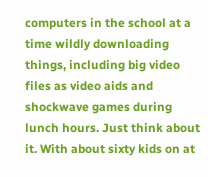computers in the school at a time wildly downloading things, including big video files as video aids and shockwave games during lunch hours. Just think about it. With about sixty kids on at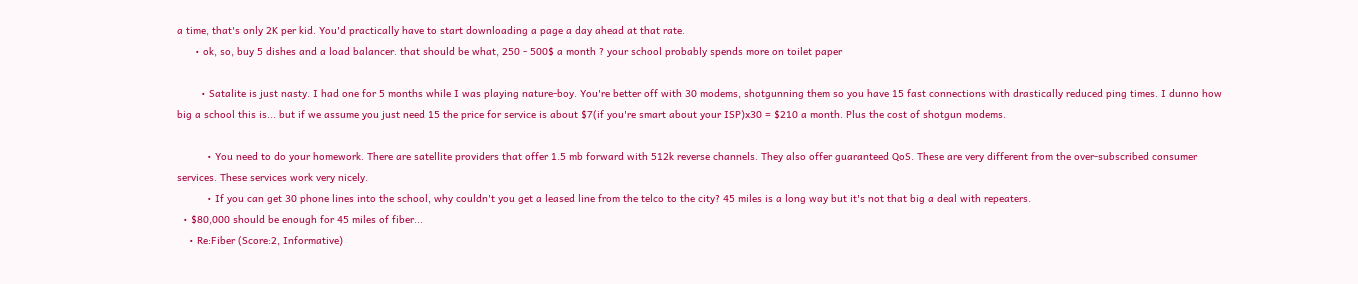a time, that's only 2K per kid. You'd practically have to start downloading a page a day ahead at that rate.
      • ok, so, buy 5 dishes and a load balancer. that should be what, 250 - 500$ a month ? your school probably spends more on toilet paper

        • Satalite is just nasty. I had one for 5 months while I was playing nature-boy. You're better off with 30 modems, shotgunning them so you have 15 fast connections with drastically reduced ping times. I dunno how big a school this is... but if we assume you just need 15 the price for service is about $7(if you're smart about your ISP)x30 = $210 a month. Plus the cost of shotgun modems.

          • You need to do your homework. There are satellite providers that offer 1.5 mb forward with 512k reverse channels. They also offer guaranteed QoS. These are very different from the over-subscribed consumer services. These services work very nicely.
          • If you can get 30 phone lines into the school, why couldn't you get a leased line from the telco to the city? 45 miles is a long way but it's not that big a deal with repeaters.
  • $80,000 should be enough for 45 miles of fiber...
    • Re:Fiber (Score:2, Informative)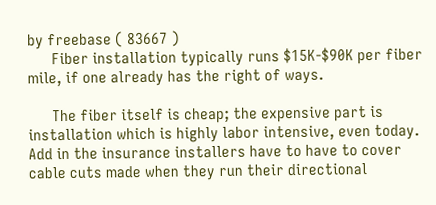by freebase ( 83667 )
      Fiber installation typically runs $15K-$90K per fiber mile, if one already has the right of ways.

      The fiber itself is cheap; the expensive part is installation which is highly labor intensive, even today. Add in the insurance installers have to have to cover cable cuts made when they run their directional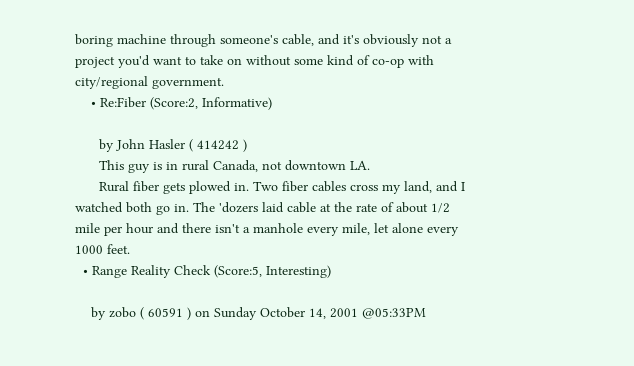boring machine through someone's cable, and it's obviously not a project you'd want to take on without some kind of co-op with city/regional government.
    • Re:Fiber (Score:2, Informative)

      by John Hasler ( 414242 )
      This guy is in rural Canada, not downtown LA.
      Rural fiber gets plowed in. Two fiber cables cross my land, and I watched both go in. The 'dozers laid cable at the rate of about 1/2 mile per hour and there isn't a manhole every mile, let alone every 1000 feet.
  • Range Reality Check (Score:5, Interesting)

    by zobo ( 60591 ) on Sunday October 14, 2001 @05:33PM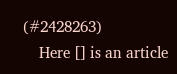(#2428263)
    Here [] is an article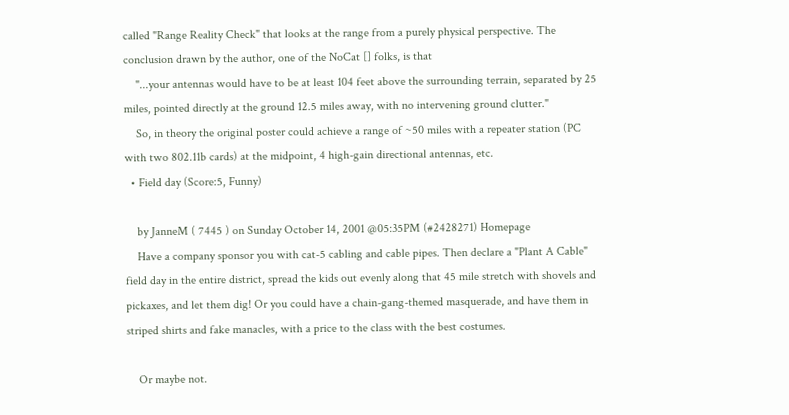called "Range Reality Check" that looks at the range from a purely physical perspective. The conclusion drawn by the author, one of the NoCat [] folks, is that
    "...your antennas would have to be at least 104 feet above the surrounding terrain, separated by 25 miles, pointed directly at the ground 12.5 miles away, with no intervening ground clutter."
    So, in theory the original poster could achieve a range of ~50 miles with a repeater station (PC with two 802.11b cards) at the midpoint, 4 high-gain directional antennas, etc.
  • Field day (Score:5, Funny)

    by JanneM ( 7445 ) on Sunday October 14, 2001 @05:35PM (#2428271) Homepage
    Have a company sponsor you with cat-5 cabling and cable pipes. Then declare a "Plant A Cable" field day in the entire district, spread the kids out evenly along that 45 mile stretch with shovels and pickaxes, and let them dig! Or you could have a chain-gang-themed masquerade, and have them in striped shirts and fake manacles, with a price to the class with the best costumes.

    Or maybe not.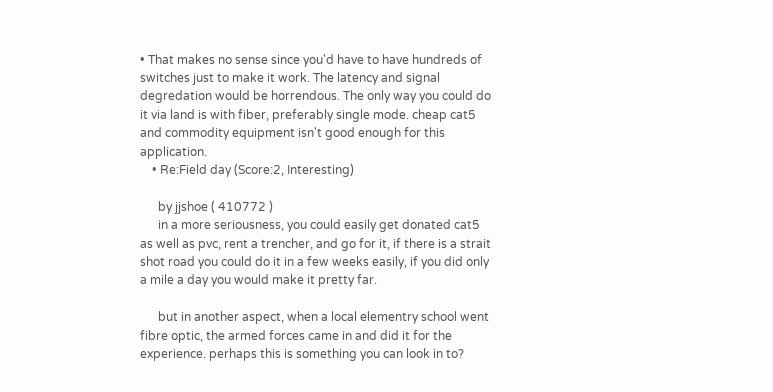• That makes no sense since you'd have to have hundreds of switches just to make it work. The latency and signal degredation would be horrendous. The only way you could do it via land is with fiber, preferably single mode. cheap cat5 and commodity equipment isn't good enough for this application.
    • Re:Field day (Score:2, Interesting)

      by jjshoe ( 410772 )
      in a more seriousness, you could easily get donated cat5 as well as pvc, rent a trencher, and go for it, if there is a strait shot road you could do it in a few weeks easily, if you did only a mile a day you would make it pretty far.

      but in another aspect, when a local elementry school went fibre optic, the armed forces came in and did it for the experience. perhaps this is something you can look in to?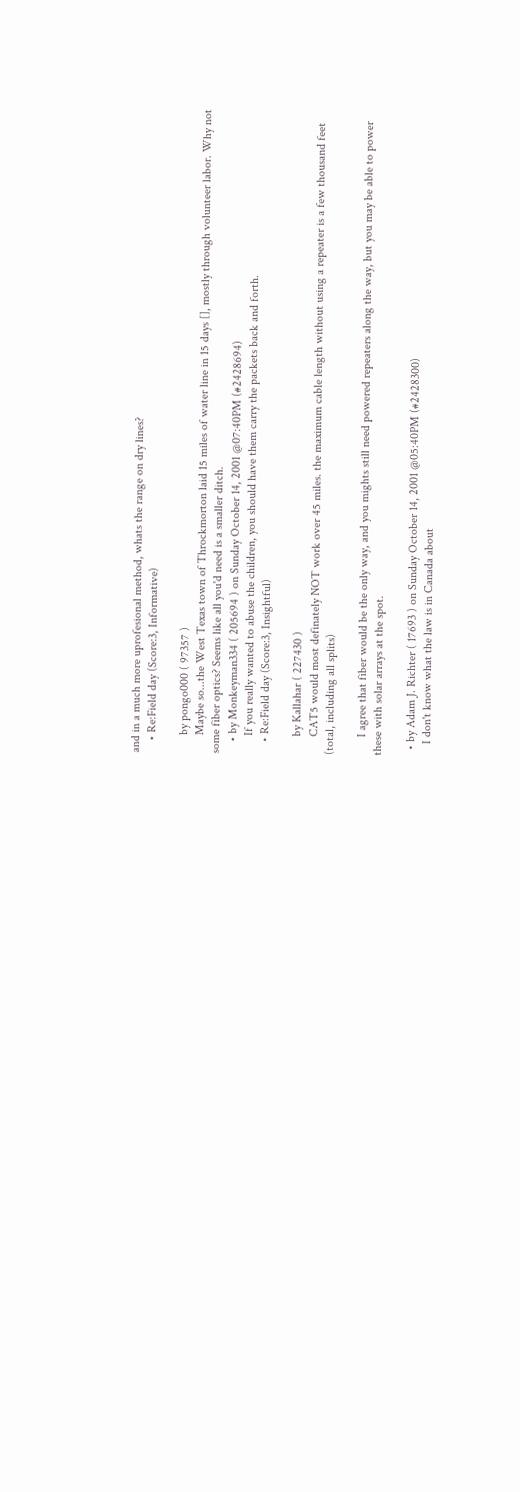and in a much more uprofesional method, whats the range on dry lines?
    • Re:Field day (Score:3, Informative)

      by pongo000 ( 97357 )
      Maybe so...the West Texas town of Throckmorton laid 15 miles of water line in 15 days [], mostly through volunteer labor. Why not some fiber optics? Seems like all you'd need is a smaller ditch.
    • by Monkeyman334 ( 205694 ) on Sunday October 14, 2001 @07:40PM (#2428694)
      If you really wanted to abuse the children, you should have them carry the packets back and forth.
    • Re:Field day (Score:3, Insightful)

      by Kallahar ( 227430 )
      CAT5 would most definately NOT work over 45 miles. the maximum cable length without using a repeater is a few thousand feet (total, including all splits)

      I agree that fiber would be the only way, and you mights still need powered repeaters along the way, but you may be able to power these with solar arrays at the spot.

  • by Adam J. Richter ( 17693 ) on Sunday October 14, 2001 @05:40PM (#2428300)
    I don't know what the law is in Canada about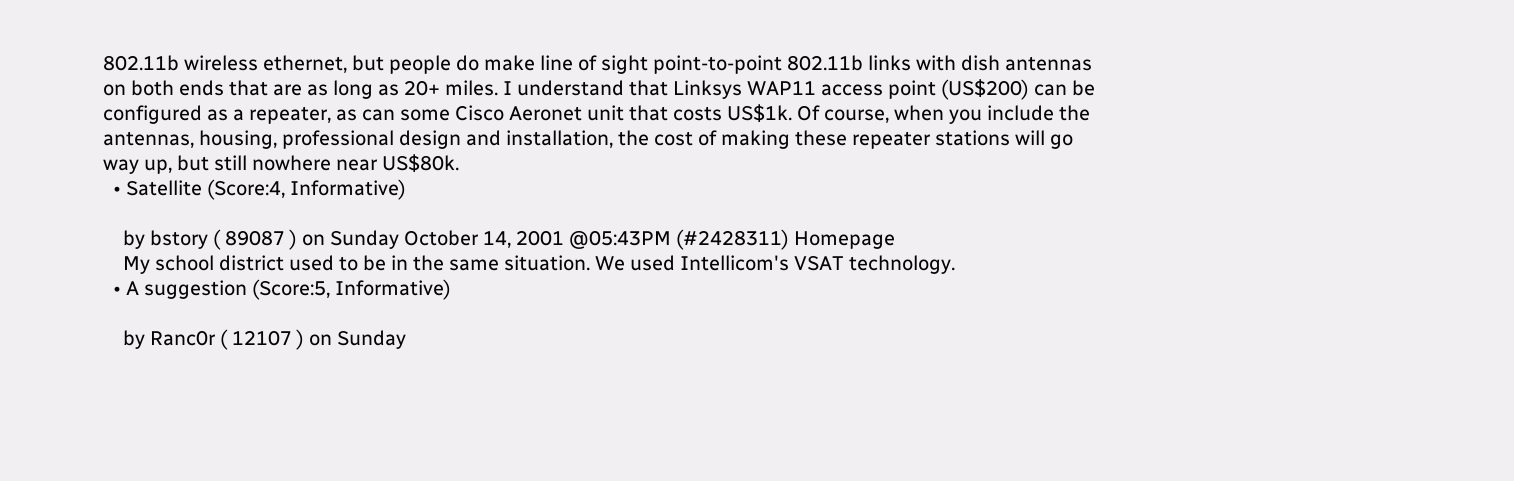802.11b wireless ethernet, but people do make line of sight point-to-point 802.11b links with dish antennas on both ends that are as long as 20+ miles. I understand that Linksys WAP11 access point (US$200) can be configured as a repeater, as can some Cisco Aeronet unit that costs US$1k. Of course, when you include the antennas, housing, professional design and installation, the cost of making these repeater stations will go way up, but still nowhere near US$80k.
  • Satellite (Score:4, Informative)

    by bstory ( 89087 ) on Sunday October 14, 2001 @05:43PM (#2428311) Homepage
    My school district used to be in the same situation. We used Intellicom's VSAT technology.
  • A suggestion (Score:5, Informative)

    by Ranc0r ( 12107 ) on Sunday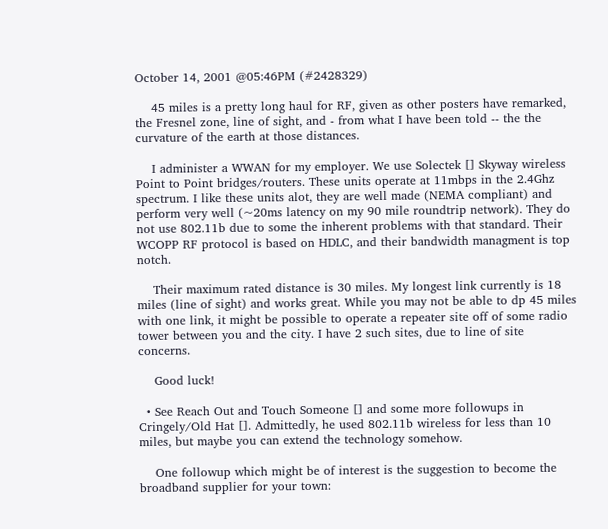October 14, 2001 @05:46PM (#2428329)

    45 miles is a pretty long haul for RF, given as other posters have remarked, the Fresnel zone, line of sight, and - from what I have been told -- the the curvature of the earth at those distances.

    I administer a WWAN for my employer. We use Solectek [] Skyway wireless Point to Point bridges/routers. These units operate at 11mbps in the 2.4Ghz spectrum. I like these units alot, they are well made (NEMA compliant) and perform very well (~20ms latency on my 90 mile roundtrip network). They do not use 802.11b due to some the inherent problems with that standard. Their WCOPP RF protocol is based on HDLC, and their bandwidth managment is top notch.

    Their maximum rated distance is 30 miles. My longest link currently is 18 miles (line of sight) and works great. While you may not be able to dp 45 miles with one link, it might be possible to operate a repeater site off of some radio tower between you and the city. I have 2 such sites, due to line of site concerns.

    Good luck!

  • See Reach Out and Touch Someone [] and some more followups in Cringely/Old Hat []. Admittedly, he used 802.11b wireless for less than 10 miles, but maybe you can extend the technology somehow.

    One followup which might be of interest is the suggestion to become the broadband supplier for your town: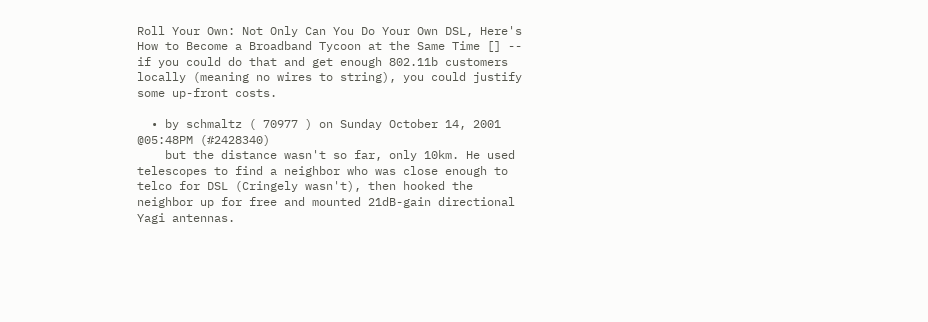Roll Your Own: Not Only Can You Do Your Own DSL, Here's How to Become a Broadband Tycoon at the Same Time [] -- if you could do that and get enough 802.11b customers locally (meaning no wires to string), you could justify some up-front costs.

  • by schmaltz ( 70977 ) on Sunday October 14, 2001 @05:48PM (#2428340)
    but the distance wasn't so far, only 10km. He used telescopes to find a neighbor who was close enough to telco for DSL (Cringely wasn't), then hooked the neighbor up for free and mounted 21dB-gain directional Yagi antennas.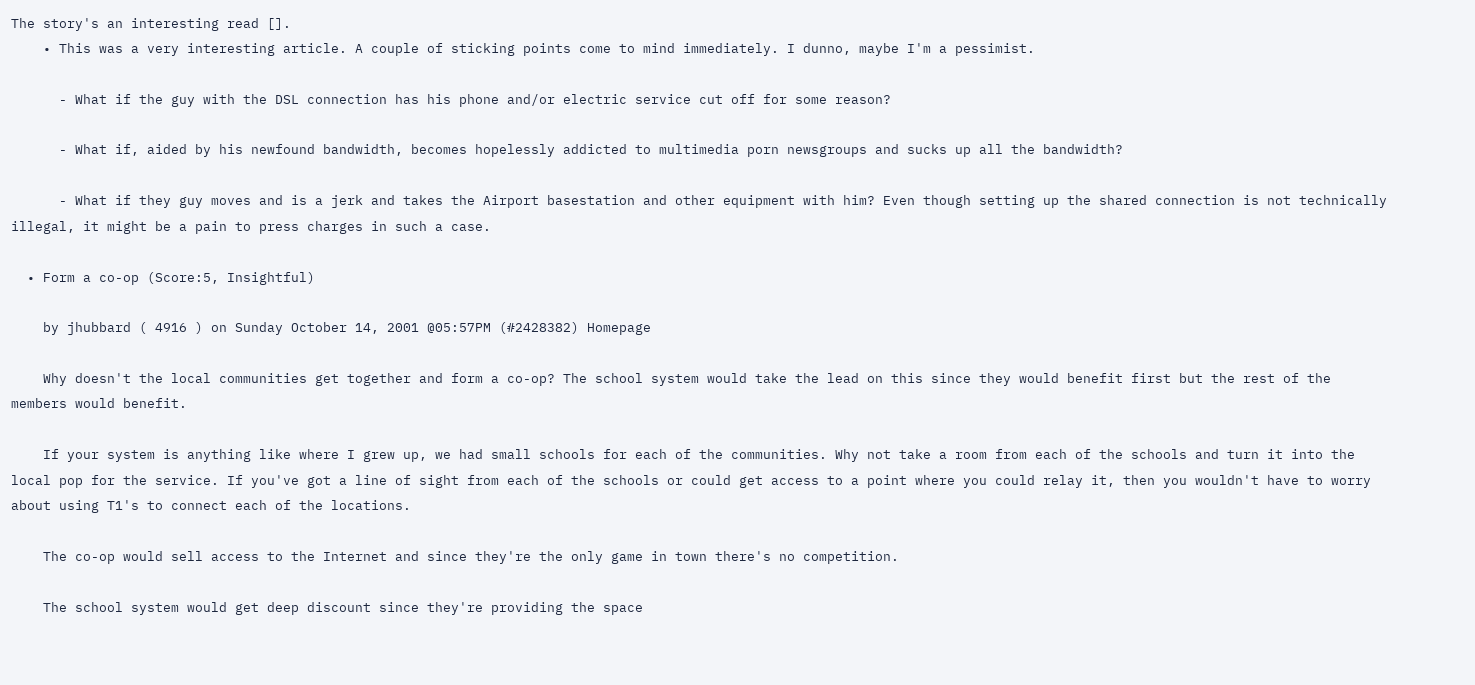The story's an interesting read [].
    • This was a very interesting article. A couple of sticking points come to mind immediately. I dunno, maybe I'm a pessimist.

      - What if the guy with the DSL connection has his phone and/or electric service cut off for some reason?

      - What if, aided by his newfound bandwidth, becomes hopelessly addicted to multimedia porn newsgroups and sucks up all the bandwidth?

      - What if they guy moves and is a jerk and takes the Airport basestation and other equipment with him? Even though setting up the shared connection is not technically illegal, it might be a pain to press charges in such a case.

  • Form a co-op (Score:5, Insightful)

    by jhubbard ( 4916 ) on Sunday October 14, 2001 @05:57PM (#2428382) Homepage

    Why doesn't the local communities get together and form a co-op? The school system would take the lead on this since they would benefit first but the rest of the members would benefit.

    If your system is anything like where I grew up, we had small schools for each of the communities. Why not take a room from each of the schools and turn it into the local pop for the service. If you've got a line of sight from each of the schools or could get access to a point where you could relay it, then you wouldn't have to worry about using T1's to connect each of the locations.

    The co-op would sell access to the Internet and since they're the only game in town there's no competition.

    The school system would get deep discount since they're providing the space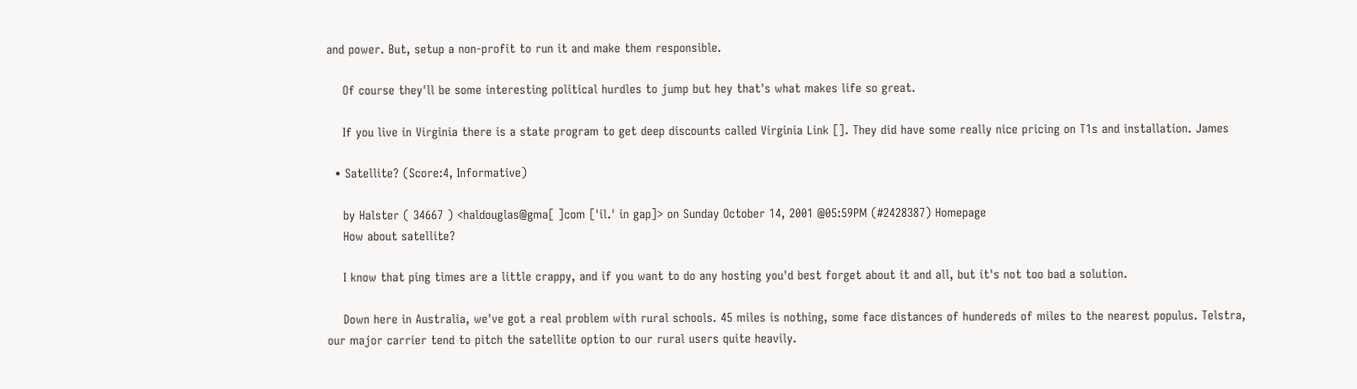and power. But, setup a non-profit to run it and make them responsible.

    Of course they'll be some interesting political hurdles to jump but hey that's what makes life so great.

    If you live in Virginia there is a state program to get deep discounts called Virginia Link []. They did have some really nice pricing on T1s and installation. James

  • Satellite? (Score:4, Informative)

    by Halster ( 34667 ) <haldouglas@gma[ ]com ['il.' in gap]> on Sunday October 14, 2001 @05:59PM (#2428387) Homepage
    How about satellite?

    I know that ping times are a little crappy, and if you want to do any hosting you'd best forget about it and all, but it's not too bad a solution.

    Down here in Australia, we've got a real problem with rural schools. 45 miles is nothing, some face distances of hundereds of miles to the nearest populus. Telstra, our major carrier tend to pitch the satellite option to our rural users quite heavily.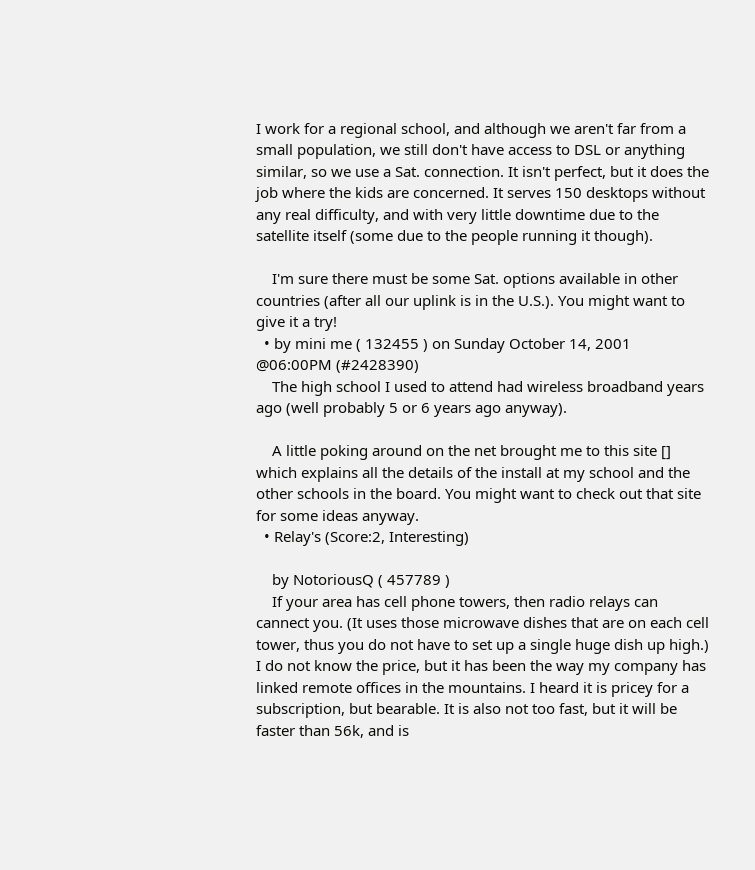I work for a regional school, and although we aren't far from a small population, we still don't have access to DSL or anything similar, so we use a Sat. connection. It isn't perfect, but it does the job where the kids are concerned. It serves 150 desktops without any real difficulty, and with very little downtime due to the satellite itself (some due to the people running it though).

    I'm sure there must be some Sat. options available in other countries (after all our uplink is in the U.S.). You might want to give it a try!
  • by mini me ( 132455 ) on Sunday October 14, 2001 @06:00PM (#2428390)
    The high school I used to attend had wireless broadband years ago (well probably 5 or 6 years ago anyway).

    A little poking around on the net brought me to this site [] which explains all the details of the install at my school and the other schools in the board. You might want to check out that site for some ideas anyway.
  • Relay's (Score:2, Interesting)

    by NotoriousQ ( 457789 )
    If your area has cell phone towers, then radio relays can cannect you. (It uses those microwave dishes that are on each cell tower, thus you do not have to set up a single huge dish up high.) I do not know the price, but it has been the way my company has linked remote offices in the mountains. I heard it is pricey for a subscription, but bearable. It is also not too fast, but it will be faster than 56k, and is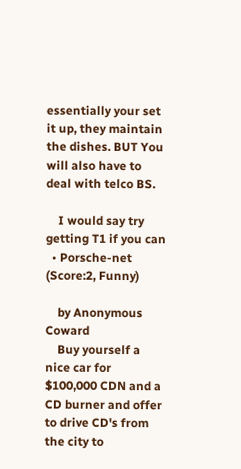essentially your set it up, they maintain the dishes. BUT You will also have to deal with telco BS.

    I would say try getting T1 if you can
  • Porsche-net (Score:2, Funny)

    by Anonymous Coward
    Buy yourself a nice car for $100,000 CDN and a CD burner and offer to drive CD's from the city to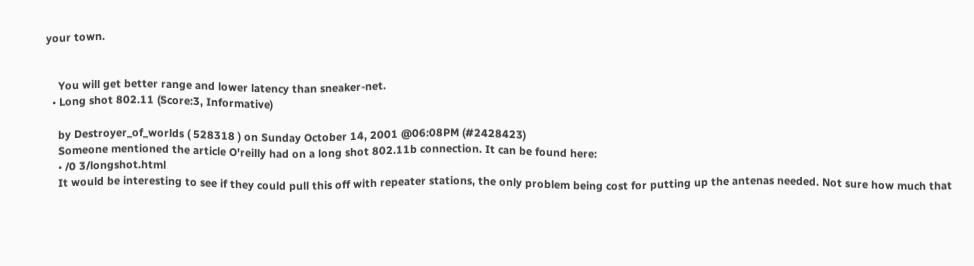your town.


    You will get better range and lower latency than sneaker-net.
  • Long shot 802.11 (Score:3, Informative)

    by Destroyer_of_worlds ( 528318 ) on Sunday October 14, 2001 @06:08PM (#2428423)
    Someone mentioned the article O'reilly had on a long shot 802.11b connection. It can be found here:
    • /0 3/longshot.html
    It would be interesting to see if they could pull this off with repeater stations, the only problem being cost for putting up the antenas needed. Not sure how much that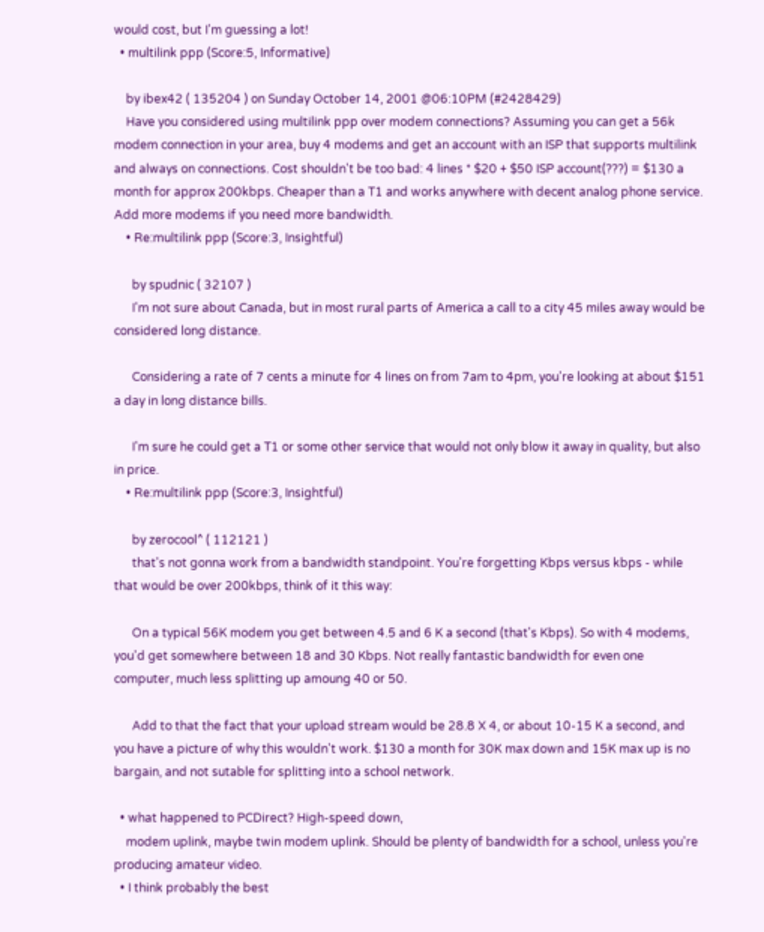would cost, but I'm guessing a lot!
  • multilink ppp (Score:5, Informative)

    by ibex42 ( 135204 ) on Sunday October 14, 2001 @06:10PM (#2428429)
    Have you considered using multilink ppp over modem connections? Assuming you can get a 56k modem connection in your area, buy 4 modems and get an account with an ISP that supports multilink and always on connections. Cost shouldn't be too bad: 4 lines * $20 + $50 ISP account(???) = $130 a month for approx 200kbps. Cheaper than a T1 and works anywhere with decent analog phone service. Add more modems if you need more bandwidth.
    • Re:multilink ppp (Score:3, Insightful)

      by spudnic ( 32107 )
      I'm not sure about Canada, but in most rural parts of America a call to a city 45 miles away would be considered long distance.

      Considering a rate of 7 cents a minute for 4 lines on from 7am to 4pm, you're looking at about $151 a day in long distance bills.

      I'm sure he could get a T1 or some other service that would not only blow it away in quality, but also in price.
    • Re:multilink ppp (Score:3, Insightful)

      by zerocool^ ( 112121 )
      that's not gonna work from a bandwidth standpoint. You're forgetting Kbps versus kbps - while that would be over 200kbps, think of it this way:

      On a typical 56K modem you get between 4.5 and 6 K a second (that's Kbps). So with 4 modems, you'd get somewhere between 18 and 30 Kbps. Not really fantastic bandwidth for even one computer, much less splitting up amoung 40 or 50.

      Add to that the fact that your upload stream would be 28.8 X 4, or about 10-15 K a second, and you have a picture of why this wouldn't work. $130 a month for 30K max down and 15K max up is no bargain, and not sutable for splitting into a school network.

  • what happened to PCDirect? High-speed down,
    modem uplink, maybe twin modem uplink. Should be plenty of bandwidth for a school, unless you're producing amateur video.
  • I think probably the best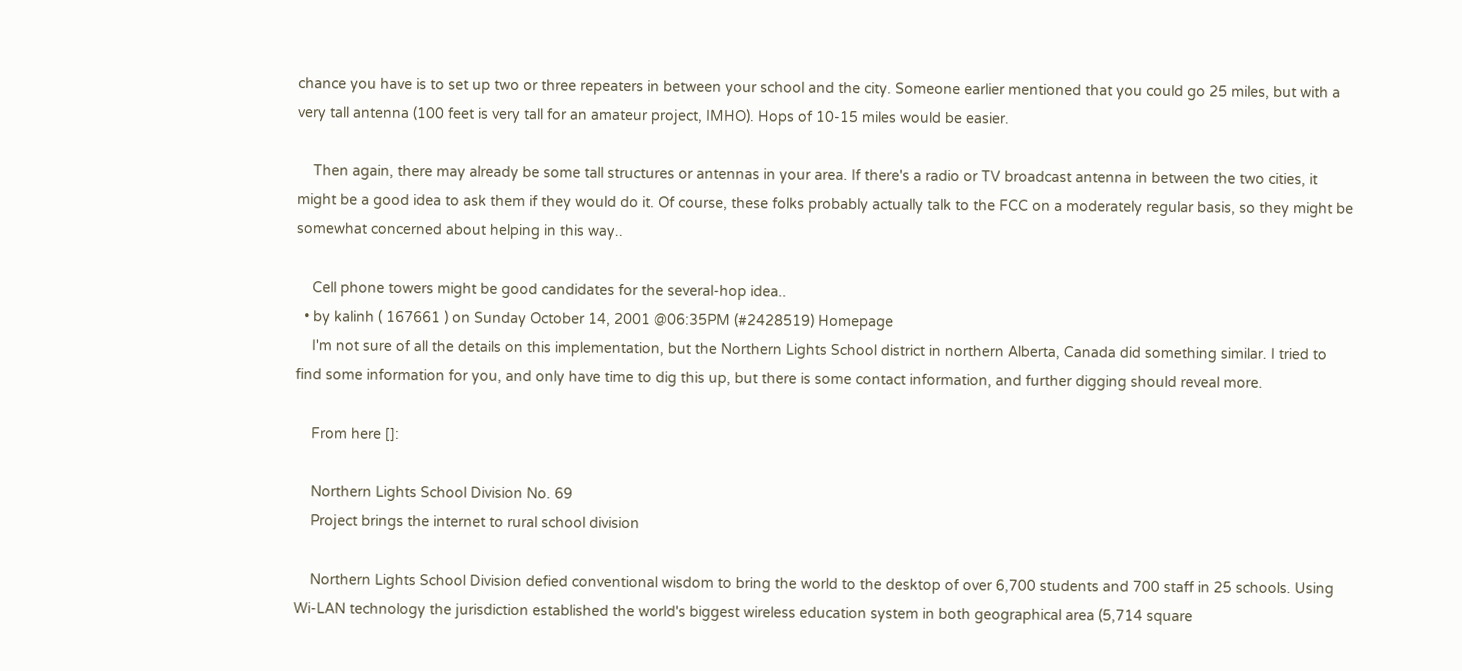chance you have is to set up two or three repeaters in between your school and the city. Someone earlier mentioned that you could go 25 miles, but with a very tall antenna (100 feet is very tall for an amateur project, IMHO). Hops of 10-15 miles would be easier.

    Then again, there may already be some tall structures or antennas in your area. If there's a radio or TV broadcast antenna in between the two cities, it might be a good idea to ask them if they would do it. Of course, these folks probably actually talk to the FCC on a moderately regular basis, so they might be somewhat concerned about helping in this way..

    Cell phone towers might be good candidates for the several-hop idea..
  • by kalinh ( 167661 ) on Sunday October 14, 2001 @06:35PM (#2428519) Homepage
    I'm not sure of all the details on this implementation, but the Northern Lights School district in northern Alberta, Canada did something similar. I tried to find some information for you, and only have time to dig this up, but there is some contact information, and further digging should reveal more.

    From here []:

    Northern Lights School Division No. 69
    Project brings the internet to rural school division

    Northern Lights School Division defied conventional wisdom to bring the world to the desktop of over 6,700 students and 700 staff in 25 schools. Using Wi-LAN technology the jurisdiction established the world's biggest wireless education system in both geographical area (5,714 square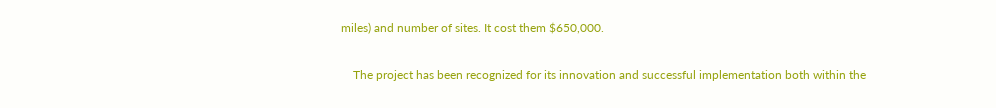miles) and number of sites. It cost them $650,000.

    The project has been recognized for its innovation and successful implementation both within the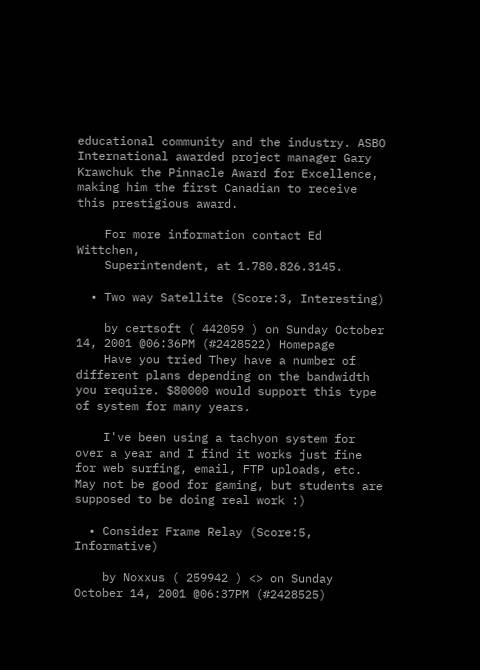educational community and the industry. ASBO International awarded project manager Gary Krawchuk the Pinnacle Award for Excellence, making him the first Canadian to receive this prestigious award.

    For more information contact Ed Wittchen,
    Superintendent, at 1.780.826.3145.

  • Two way Satellite (Score:3, Interesting)

    by certsoft ( 442059 ) on Sunday October 14, 2001 @06:36PM (#2428522) Homepage
    Have you tried They have a number of different plans depending on the bandwidth you require. $80000 would support this type of system for many years.

    I've been using a tachyon system for over a year and I find it works just fine for web surfing, email, FTP uploads, etc. May not be good for gaming, but students are supposed to be doing real work :)

  • Consider Frame Relay (Score:5, Informative)

    by Noxxus ( 259942 ) <> on Sunday October 14, 2001 @06:37PM (#2428525)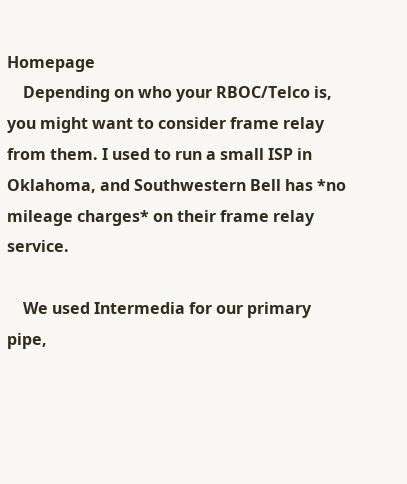Homepage
    Depending on who your RBOC/Telco is, you might want to consider frame relay from them. I used to run a small ISP in Oklahoma, and Southwestern Bell has *no mileage charges* on their frame relay service.

    We used Intermedia for our primary pipe,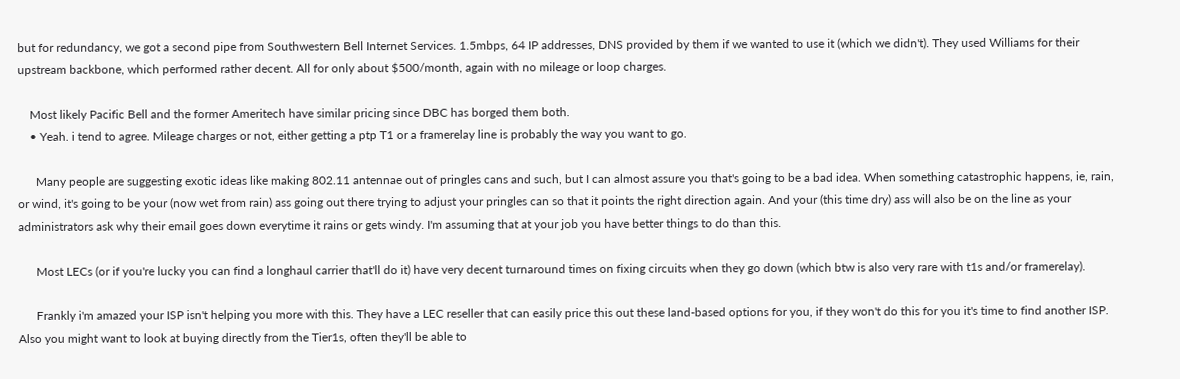but for redundancy, we got a second pipe from Southwestern Bell Internet Services. 1.5mbps, 64 IP addresses, DNS provided by them if we wanted to use it (which we didn't). They used Williams for their upstream backbone, which performed rather decent. All for only about $500/month, again with no mileage or loop charges.

    Most likely Pacific Bell and the former Ameritech have similar pricing since DBC has borged them both.
    • Yeah. i tend to agree. Mileage charges or not, either getting a ptp T1 or a framerelay line is probably the way you want to go.

      Many people are suggesting exotic ideas like making 802.11 antennae out of pringles cans and such, but I can almost assure you that's going to be a bad idea. When something catastrophic happens, ie, rain, or wind, it's going to be your (now wet from rain) ass going out there trying to adjust your pringles can so that it points the right direction again. And your (this time dry) ass will also be on the line as your administrators ask why their email goes down everytime it rains or gets windy. I'm assuming that at your job you have better things to do than this.

      Most LECs (or if you're lucky you can find a longhaul carrier that'll do it) have very decent turnaround times on fixing circuits when they go down (which btw is also very rare with t1s and/or framerelay).

      Frankly i'm amazed your ISP isn't helping you more with this. They have a LEC reseller that can easily price this out these land-based options for you, if they won't do this for you it's time to find another ISP. Also you might want to look at buying directly from the Tier1s, often they'll be able to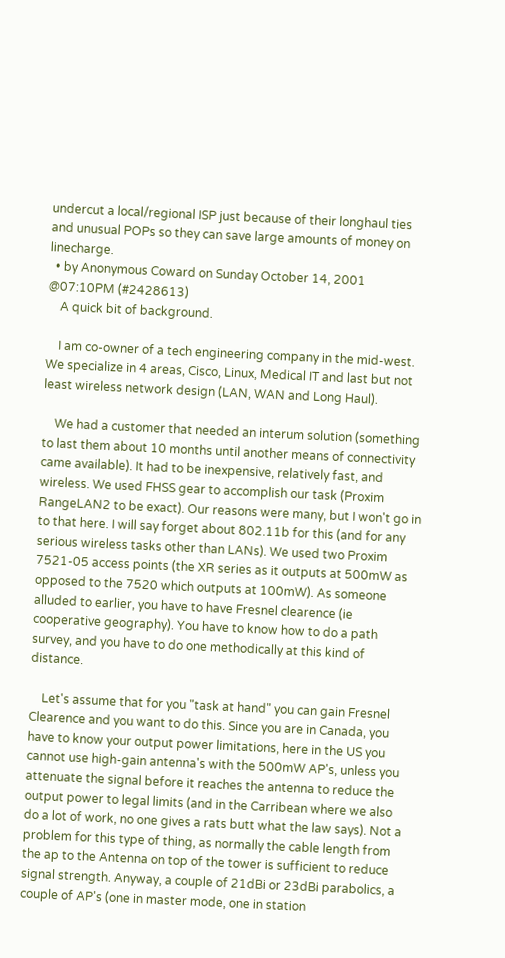undercut a local/regional ISP just because of their longhaul ties and unusual POPs so they can save large amounts of money on linecharge.
  • by Anonymous Coward on Sunday October 14, 2001 @07:10PM (#2428613)
    A quick bit of background.

    I am co-owner of a tech engineering company in the mid-west. We specialize in 4 areas, Cisco, Linux, Medical IT and last but not least wireless network design (LAN, WAN and Long Haul).

    We had a customer that needed an interum solution (something to last them about 10 months until another means of connectivity came available). It had to be inexpensive, relatively fast, and wireless. We used FHSS gear to accomplish our task (Proxim RangeLAN2 to be exact). Our reasons were many, but I won't go in to that here. I will say forget about 802.11b for this (and for any serious wireless tasks other than LANs). We used two Proxim 7521-05 access points (the XR series as it outputs at 500mW as opposed to the 7520 which outputs at 100mW). As someone alluded to earlier, you have to have Fresnel clearence (ie cooperative geography). You have to know how to do a path survey, and you have to do one methodically at this kind of distance.

    Let's assume that for you "task at hand" you can gain Fresnel Clearence and you want to do this. Since you are in Canada, you have to know your output power limitations, here in the US you cannot use high-gain antenna's with the 500mW AP's, unless you attenuate the signal before it reaches the antenna to reduce the output power to legal limits (and in the Carribean where we also do a lot of work, no one gives a rats butt what the law says). Not a problem for this type of thing, as normally the cable length from the ap to the Antenna on top of the tower is sufficient to reduce signal strength. Anyway, a couple of 21dBi or 23dBi parabolics, a couple of AP's (one in master mode, one in station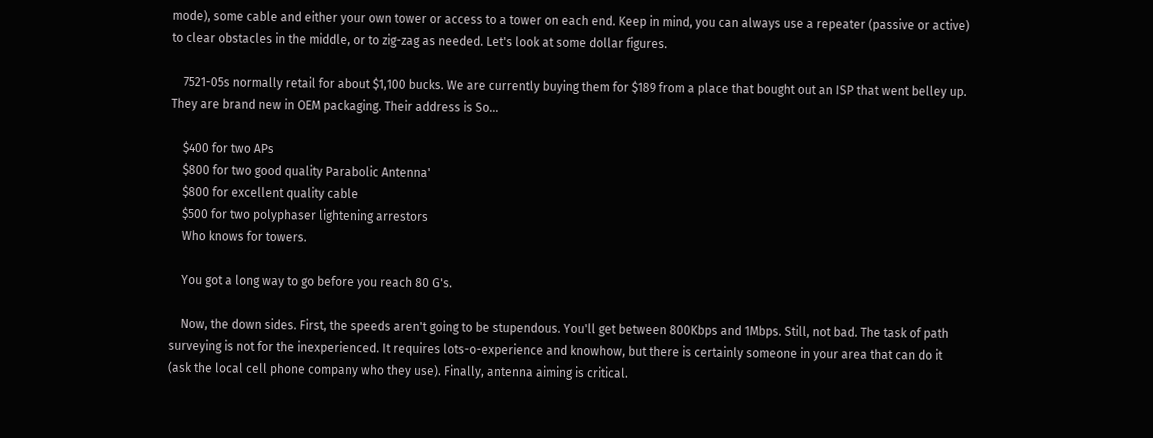mode), some cable and either your own tower or access to a tower on each end. Keep in mind, you can always use a repeater (passive or active) to clear obstacles in the middle, or to zig-zag as needed. Let's look at some dollar figures.

    7521-05s normally retail for about $1,100 bucks. We are currently buying them for $189 from a place that bought out an ISP that went belley up. They are brand new in OEM packaging. Their address is So...

    $400 for two APs
    $800 for two good quality Parabolic Antenna'
    $800 for excellent quality cable
    $500 for two polyphaser lightening arrestors
    Who knows for towers.

    You got a long way to go before you reach 80 G's.

    Now, the down sides. First, the speeds aren't going to be stupendous. You'll get between 800Kbps and 1Mbps. Still, not bad. The task of path surveying is not for the inexperienced. It requires lots-o-experience and knowhow, but there is certainly someone in your area that can do it (ask the local cell phone company who they use). Finally, antenna aiming is critical.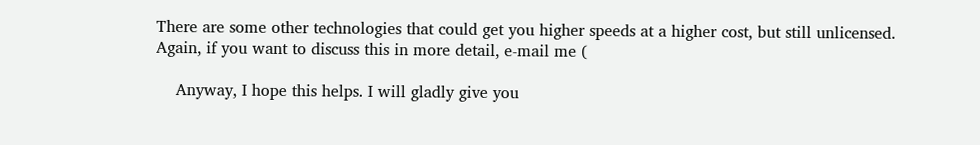There are some other technologies that could get you higher speeds at a higher cost, but still unlicensed. Again, if you want to discuss this in more detail, e-mail me (

    Anyway, I hope this helps. I will gladly give you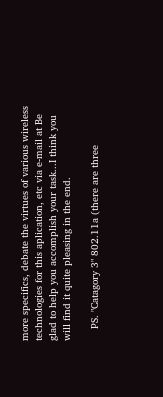more specifics, debate the virtues of various wireless technologies for this aplication, etc via e-mail at Be glad to help you accomplish your task...I think you will find it quite pleasing in the end.

    PS. "Catagory 3" 802.11a (there are three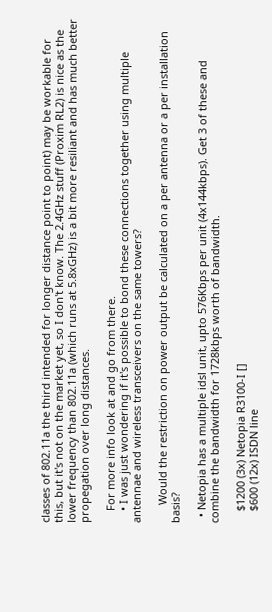classes of 802.11a the third intended for longer distance point to point) may be workable for this, but it's not on the market yet, so I don't know. The 2.4GHz stuff (Proxim RL2) is nice as the lower frequency than 802.11a (which runs at 5.8xGHz) is a bit more resiliant and has much better propegation over long distances.

    For more info look at and go from there.
    • I was just wondering if it's possible to bond these connections together using multiple antennae and wireless transceivers on the same towers?

      Would the restriction on power output be calculated on a per antenna or a per installation basis?

  • Netopia has a multiple idsl unit, upto 576Kbps per unit (4x144kbps). Get 3 of these and combine the bandwidth for 1728kbps worth of bandwidth.

    $1200 (3x) Netopia R3100-I []
    $600 (12x) ISDN line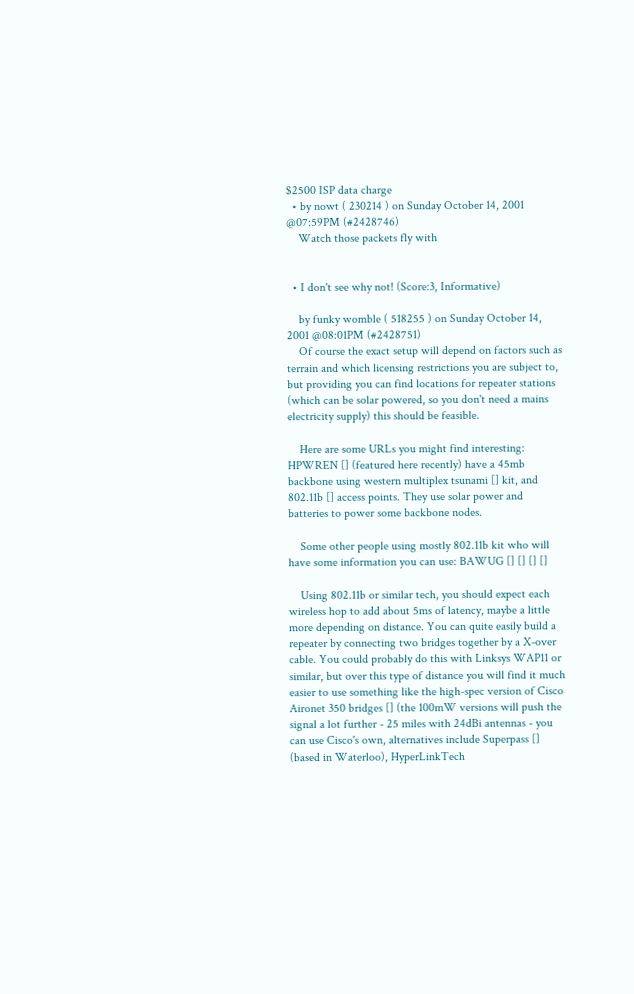$2500 ISP data charge
  • by nowt ( 230214 ) on Sunday October 14, 2001 @07:59PM (#2428746)
    Watch those packets fly with


  • I don't see why not! (Score:3, Informative)

    by funky womble ( 518255 ) on Sunday October 14, 2001 @08:01PM (#2428751)
    Of course the exact setup will depend on factors such as terrain and which licensing restrictions you are subject to, but providing you can find locations for repeater stations (which can be solar powered, so you don't need a mains electricity supply) this should be feasible.

    Here are some URLs you might find interesting: HPWREN [] (featured here recently) have a 45mb backbone using western multiplex tsunami [] kit, and 802.11b [] access points. They use solar power and batteries to power some backbone nodes.

    Some other people using mostly 802.11b kit who will have some information you can use: BAWUG [] [] [] []

    Using 802.11b or similar tech, you should expect each wireless hop to add about 5ms of latency, maybe a little more depending on distance. You can quite easily build a repeater by connecting two bridges together by a X-over cable. You could probably do this with Linksys WAP11 or similar, but over this type of distance you will find it much easier to use something like the high-spec version of Cisco Aironet 350 bridges [] (the 100mW versions will push the signal a lot further - 25 miles with 24dBi antennas - you can use Cisco's own, alternatives include Superpass [] (based in Waterloo), HyperLinkTech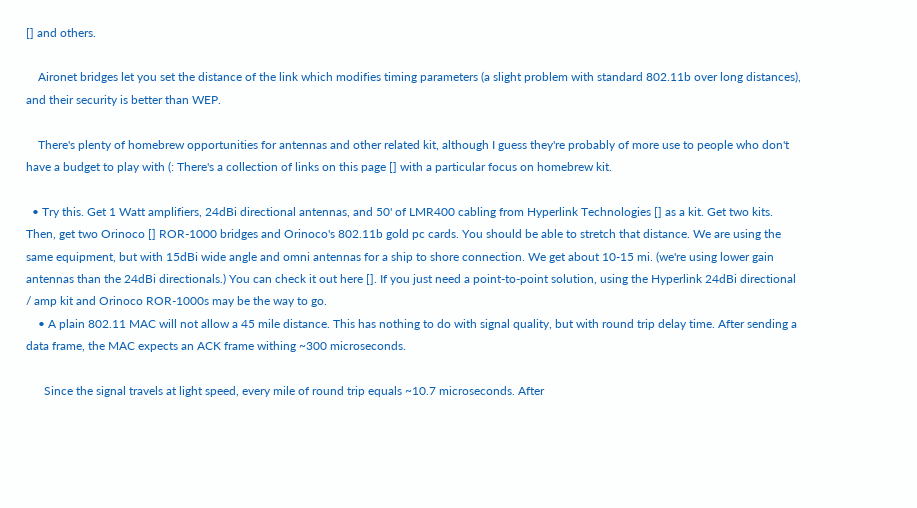[] and others.

    Aironet bridges let you set the distance of the link which modifies timing parameters (a slight problem with standard 802.11b over long distances), and their security is better than WEP.

    There's plenty of homebrew opportunities for antennas and other related kit, although I guess they're probably of more use to people who don't have a budget to play with (: There's a collection of links on this page [] with a particular focus on homebrew kit.

  • Try this. Get 1 Watt amplifiers, 24dBi directional antennas, and 50' of LMR400 cabling from Hyperlink Technologies [] as a kit. Get two kits. Then, get two Orinoco [] ROR-1000 bridges and Orinoco's 802.11b gold pc cards. You should be able to stretch that distance. We are using the same equipment, but with 15dBi wide angle and omni antennas for a ship to shore connection. We get about 10-15 mi. (we're using lower gain antennas than the 24dBi directionals.) You can check it out here []. If you just need a point-to-point solution, using the Hyperlink 24dBi directional / amp kit and Orinoco ROR-1000s may be the way to go.
    • A plain 802.11 MAC will not allow a 45 mile distance. This has nothing to do with signal quality, but with round trip delay time. After sending a data frame, the MAC expects an ACK frame withing ~300 microseconds.

      Since the signal travels at light speed, every mile of round trip equals ~10.7 microseconds. After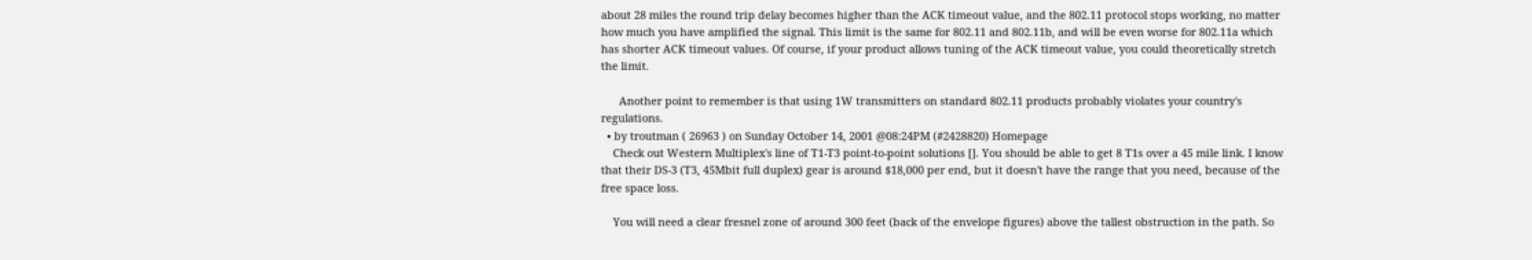about 28 miles the round trip delay becomes higher than the ACK timeout value, and the 802.11 protocol stops working, no matter how much you have amplified the signal. This limit is the same for 802.11 and 802.11b, and will be even worse for 802.11a which has shorter ACK timeout values. Of course, if your product allows tuning of the ACK timeout value, you could theoretically stretch the limit.

      Another point to remember is that using 1W transmitters on standard 802.11 products probably violates your country's regulations.
  • by troutman ( 26963 ) on Sunday October 14, 2001 @08:24PM (#2428820) Homepage
    Check out Western Multiplex's line of T1-T3 point-to-point solutions []. You should be able to get 8 T1s over a 45 mile link. I know that their DS-3 (T3, 45Mbit full duplex) gear is around $18,000 per end, but it doesn't have the range that you need, because of the free space loss.

    You will need a clear fresnel zone of around 300 feet (back of the envelope figures) above the tallest obstruction in the path. So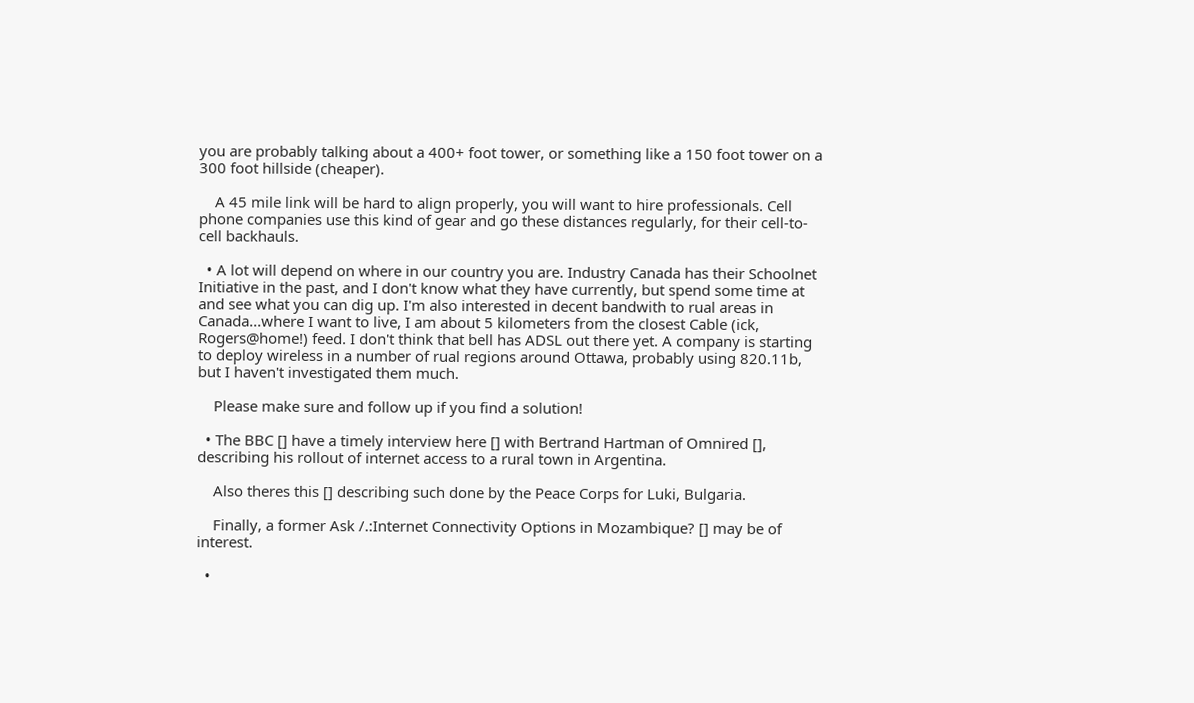you are probably talking about a 400+ foot tower, or something like a 150 foot tower on a 300 foot hillside (cheaper).

    A 45 mile link will be hard to align properly, you will want to hire professionals. Cell phone companies use this kind of gear and go these distances regularly, for their cell-to-cell backhauls.

  • A lot will depend on where in our country you are. Industry Canada has their Schoolnet Initiative in the past, and I don't know what they have currently, but spend some time at and see what you can dig up. I'm also interested in decent bandwith to rual areas in Canada...where I want to live, I am about 5 kilometers from the closest Cable (ick, Rogers@home!) feed. I don't think that bell has ADSL out there yet. A company is starting to deploy wireless in a number of rual regions around Ottawa, probably using 820.11b, but I haven't investigated them much.

    Please make sure and follow up if you find a solution!

  • The BBC [] have a timely interview here [] with Bertrand Hartman of Omnired [], describing his rollout of internet access to a rural town in Argentina.

    Also theres this [] describing such done by the Peace Corps for Luki, Bulgaria.

    Finally, a former Ask /.:Internet Connectivity Options in Mozambique? [] may be of interest.

  •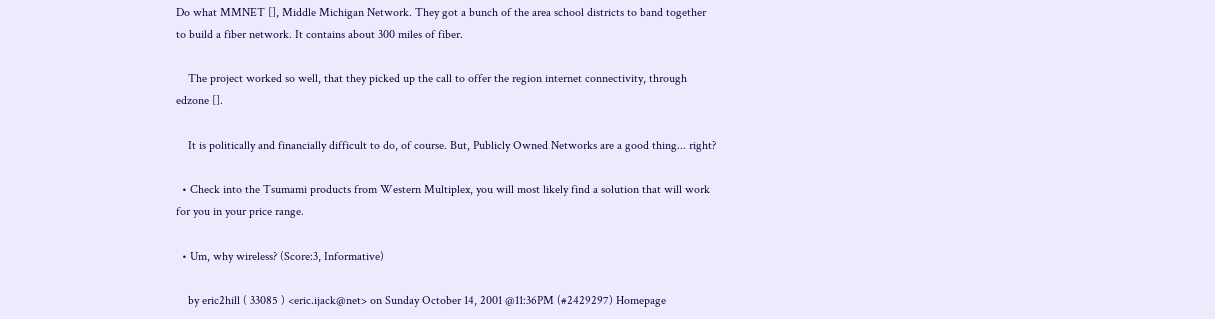Do what MMNET [], Middle Michigan Network. They got a bunch of the area school districts to band together to build a fiber network. It contains about 300 miles of fiber.

    The project worked so well, that they picked up the call to offer the region internet connectivity, through edzone [].

    It is politically and financially difficult to do, of course. But, Publicly Owned Networks are a good thing... right?

  • Check into the Tsumami products from Western Multiplex, you will most likely find a solution that will work for you in your price range.

  • Um, why wireless? (Score:3, Informative)

    by eric2hill ( 33085 ) <eric.ijack@net> on Sunday October 14, 2001 @11:36PM (#2429297) Homepage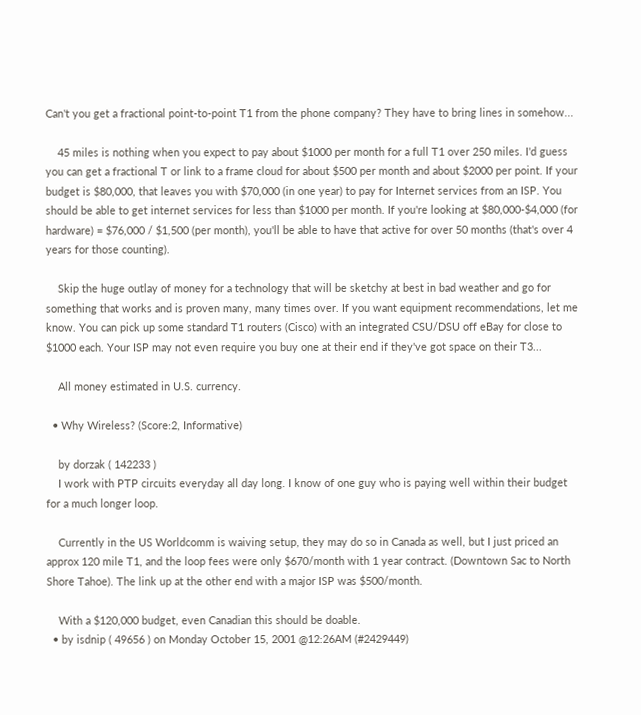Can't you get a fractional point-to-point T1 from the phone company? They have to bring lines in somehow...

    45 miles is nothing when you expect to pay about $1000 per month for a full T1 over 250 miles. I'd guess you can get a fractional T or link to a frame cloud for about $500 per month and about $2000 per point. If your budget is $80,000, that leaves you with $70,000 (in one year) to pay for Internet services from an ISP. You should be able to get internet services for less than $1000 per month. If you're looking at $80,000-$4,000 (for hardware) = $76,000 / $1,500 (per month), you'll be able to have that active for over 50 months (that's over 4 years for those counting).

    Skip the huge outlay of money for a technology that will be sketchy at best in bad weather and go for something that works and is proven many, many times over. If you want equipment recommendations, let me know. You can pick up some standard T1 routers (Cisco) with an integrated CSU/DSU off eBay for close to $1000 each. Your ISP may not even require you buy one at their end if they've got space on their T3...

    All money estimated in U.S. currency.

  • Why Wireless? (Score:2, Informative)

    by dorzak ( 142233 )
    I work with PTP circuits everyday all day long. I know of one guy who is paying well within their budget for a much longer loop.

    Currently in the US Worldcomm is waiving setup, they may do so in Canada as well, but I just priced an approx 120 mile T1, and the loop fees were only $670/month with 1 year contract. (Downtown Sac to North Shore Tahoe). The link up at the other end with a major ISP was $500/month.

    With a $120,000 budget, even Canadian this should be doable.
  • by isdnip ( 49656 ) on Monday October 15, 2001 @12:26AM (#2429449)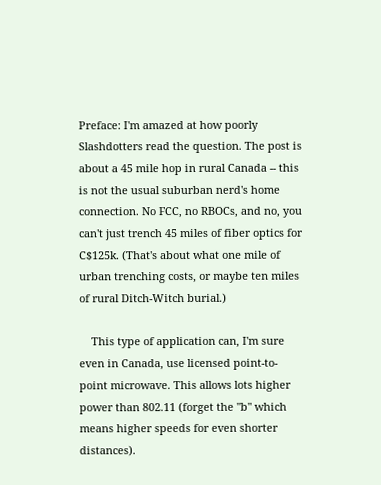Preface: I'm amazed at how poorly Slashdotters read the question. The post is about a 45 mile hop in rural Canada -- this is not the usual suburban nerd's home connection. No FCC, no RBOCs, and no, you can't just trench 45 miles of fiber optics for C$125k. (That's about what one mile of urban trenching costs, or maybe ten miles of rural Ditch-Witch burial.)

    This type of application can, I'm sure even in Canada, use licensed point-to-point microwave. This allows lots higher power than 802.11 (forget the "b" which means higher speeds for even shorter distances).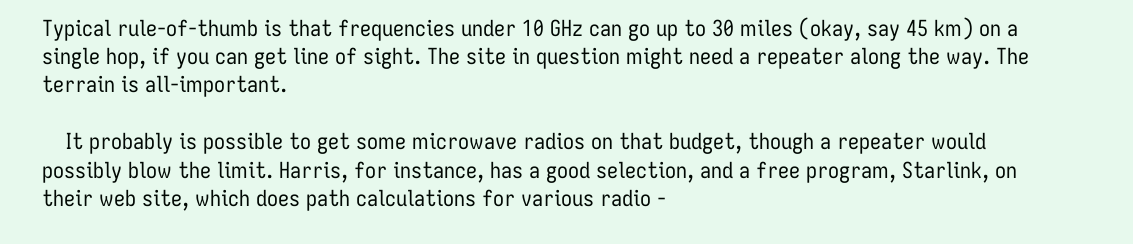Typical rule-of-thumb is that frequencies under 10 GHz can go up to 30 miles (okay, say 45 km) on a single hop, if you can get line of sight. The site in question might need a repeater along the way. The terrain is all-important.

    It probably is possible to get some microwave radios on that budget, though a repeater would possibly blow the limit. Harris, for instance, has a good selection, and a free program, Starlink, on their web site, which does path calculations for various radio -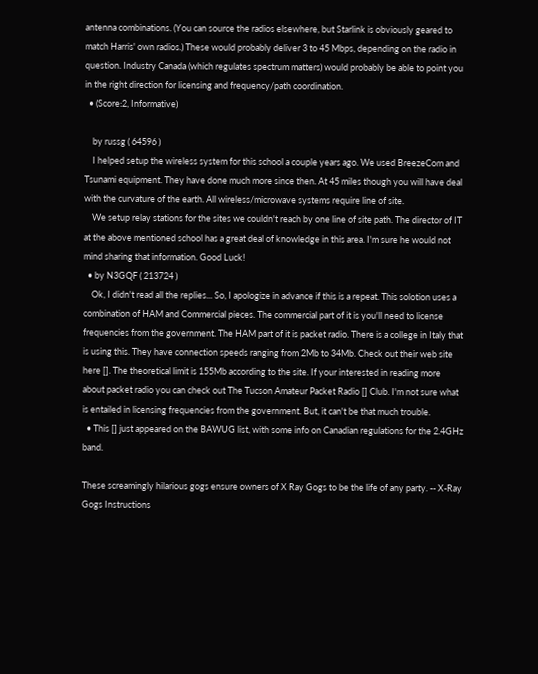antenna combinations. (You can source the radios elsewhere, but Starlink is obviously geared to match Harris' own radios.) These would probably deliver 3 to 45 Mbps, depending on the radio in question. Industry Canada (which regulates spectrum matters) would probably be able to point you in the right direction for licensing and frequency/path coordination.
  • (Score:2, Informative)

    by russg ( 64596 )
    I helped setup the wireless system for this school a couple years ago. We used BreezeCom and Tsunami equipment. They have done much more since then. At 45 miles though you will have deal with the curvature of the earth. All wireless/microwave systems require line of site.
    We setup relay stations for the sites we couldn't reach by one line of site path. The director of IT at the above mentioned school has a great deal of knowledge in this area. I'm sure he would not mind sharing that information. Good Luck!
  • by N3GQF ( 213724 )
    Ok, I didn't read all the replies... So, I apologize in advance if this is a repeat. This solotion uses a combination of HAM and Commercial pieces. The commercial part of it is you'll need to license frequencies from the government. The HAM part of it is packet radio. There is a college in Italy that is using this. They have connection speeds ranging from 2Mb to 34Mb. Check out their web site here []. The theoretical limit is 155Mb according to the site. If your interested in reading more about packet radio you can check out The Tucson Amateur Packet Radio [] Club. I'm not sure what is entailed in licensing frequencies from the government. But, it can't be that much trouble.
  • This [] just appeared on the BAWUG list, with some info on Canadian regulations for the 2.4GHz band.

These screamingly hilarious gogs ensure owners of X Ray Gogs to be the life of any party. -- X-Ray Gogs Instructions